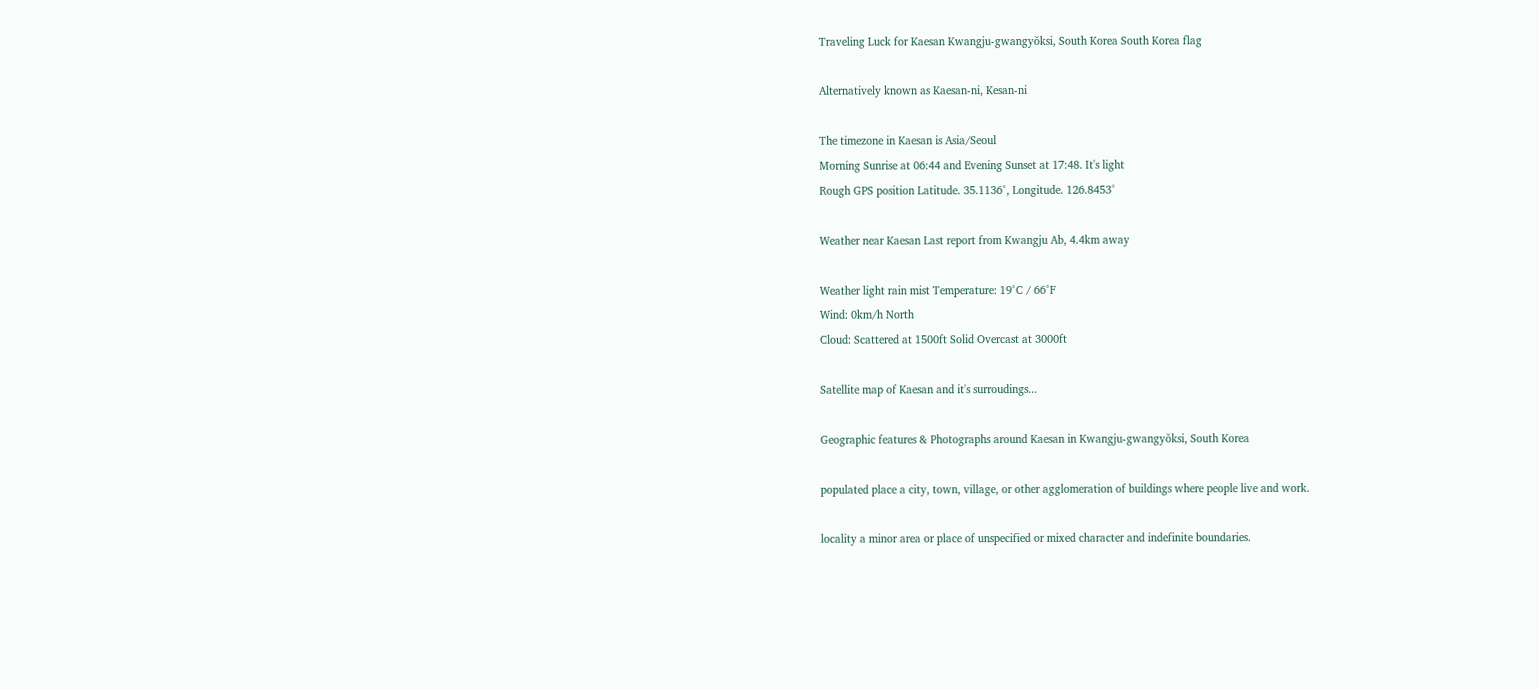Traveling Luck for Kaesan Kwangju-gwangyŏksi, South Korea South Korea flag

Alternatively known as Kaesan-ni, Kesan-ni

The timezone in Kaesan is Asia/Seoul
Morning Sunrise at 06:44 and Evening Sunset at 17:48. It's light
Rough GPS position Latitude. 35.1136°, Longitude. 126.8453°

Weather near Kaesan Last report from Kwangju Ab, 4.4km away

Weather light rain mist Temperature: 19°C / 66°F
Wind: 0km/h North
Cloud: Scattered at 1500ft Solid Overcast at 3000ft

Satellite map of Kaesan and it's surroudings...

Geographic features & Photographs around Kaesan in Kwangju-gwangyŏksi, South Korea

populated place a city, town, village, or other agglomeration of buildings where people live and work.

locality a minor area or place of unspecified or mixed character and indefinite boundaries.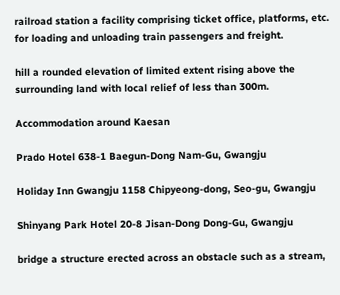railroad station a facility comprising ticket office, platforms, etc. for loading and unloading train passengers and freight.

hill a rounded elevation of limited extent rising above the surrounding land with local relief of less than 300m.

Accommodation around Kaesan

Prado Hotel 638-1 Baegun-Dong Nam-Gu, Gwangju

Holiday Inn Gwangju 1158 Chipyeong-dong, Seo-gu, Gwangju

Shinyang Park Hotel 20-8 Jisan-Dong Dong-Gu, Gwangju

bridge a structure erected across an obstacle such as a stream,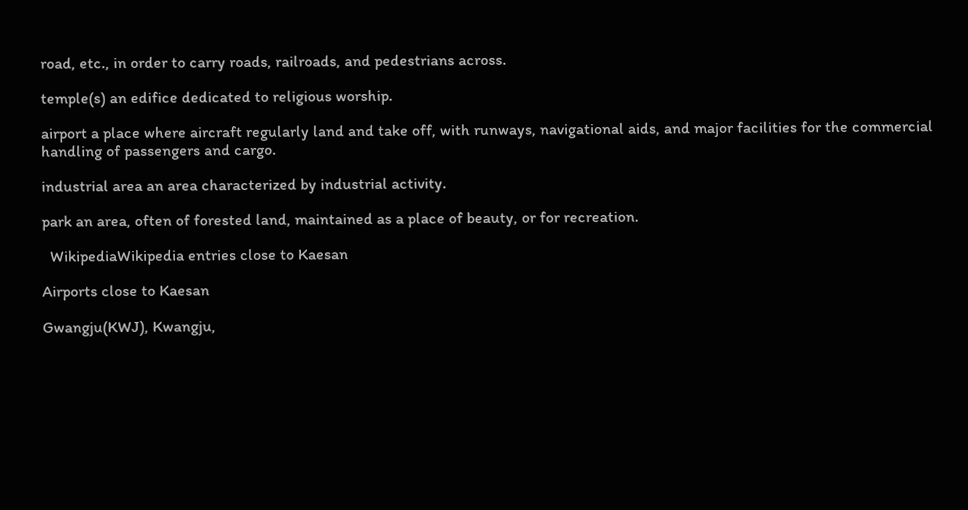road, etc., in order to carry roads, railroads, and pedestrians across.

temple(s) an edifice dedicated to religious worship.

airport a place where aircraft regularly land and take off, with runways, navigational aids, and major facilities for the commercial handling of passengers and cargo.

industrial area an area characterized by industrial activity.

park an area, often of forested land, maintained as a place of beauty, or for recreation.

  WikipediaWikipedia entries close to Kaesan

Airports close to Kaesan

Gwangju(KWJ), Kwangju,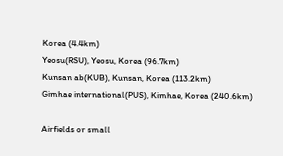Korea (4.4km)
Yeosu(RSU), Yeosu, Korea (96.7km)
Kunsan ab(KUB), Kunsan, Korea (113.2km)
Gimhae international(PUS), Kimhae, Korea (240.6km)

Airfields or small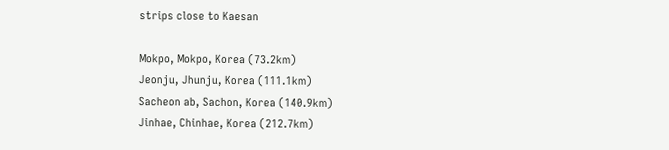strips close to Kaesan

Mokpo, Mokpo, Korea (73.2km)
Jeonju, Jhunju, Korea (111.1km)
Sacheon ab, Sachon, Korea (140.9km)
Jinhae, Chinhae, Korea (212.7km)